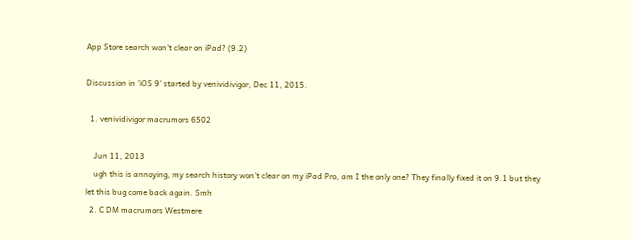App Store search won't clear on iPad? (9.2)

Discussion in 'iOS 9' started by venividivigor, Dec 11, 2015.

  1. venividivigor macrumors 6502

    Jun 11, 2013
    ugh this is annoying, my search history won't clear on my iPad Pro, am I the only one? They finally fixed it on 9.1 but they let this bug come back again. Smh
  2. C DM macrumors Westmere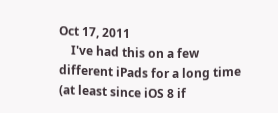Oct 17, 2011
    I've had this on a few different iPads for a long time (at least since iOS 8 if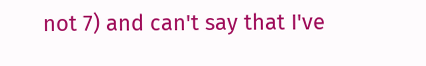not 7) and can't say that I've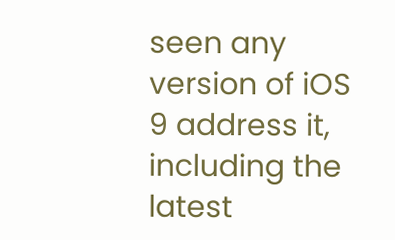seen any version of iOS 9 address it, including the latest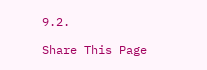9.2.

Share This Page